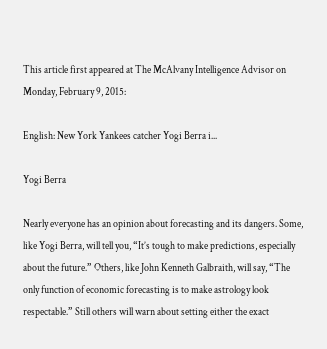This article first appeared at The McAlvany Intelligence Advisor on Monday, February 9, 2015:

English: New York Yankees catcher Yogi Berra i...

Yogi Berra

Nearly everyone has an opinion about forecasting and its dangers. Some, like Yogi Berra, will tell you, “It’s tough to make predictions, especially about the future.” Others, like John Kenneth Galbraith, will say, “The only function of economic forecasting is to make astrology look respectable.” Still others will warn about setting either the exact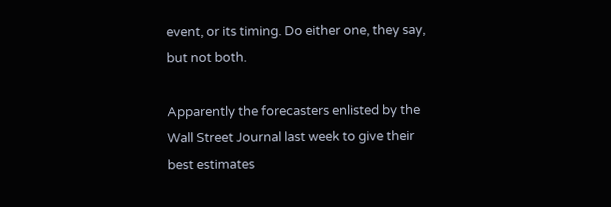event, or its timing. Do either one, they say, but not both.

Apparently the forecasters enlisted by the Wall Street Journal last week to give their best estimates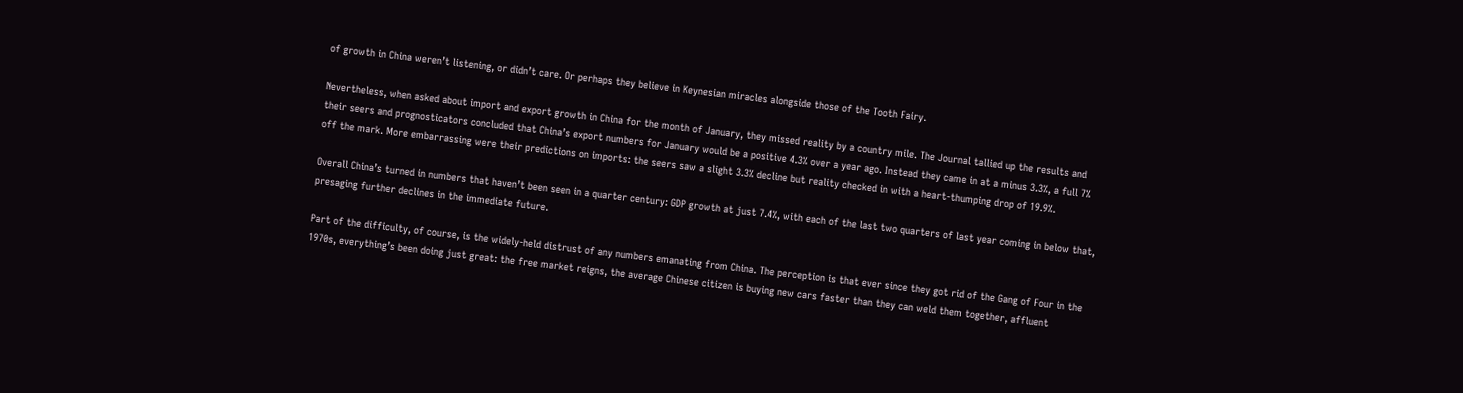of growth in China weren’t listening, or didn’t care. Or perhaps they believe in Keynesian miracles alongside those of the Tooth Fairy.

Nevertheless, when asked about import and export growth in China for the month of January, they missed reality by a country mile. The Journal tallied up the results and their seers and prognosticators concluded that China’s export numbers for January would be a positive 4.3% over a year ago. Instead they came in at a minus 3.3%, a full 7% off the mark. More embarrassing were their predictions on imports: the seers saw a slight 3.3% decline but reality checked in with a heart-thumping drop of 19.9%.

Overall China’s turned in numbers that haven’t been seen in a quarter century: GDP growth at just 7.4%, with each of the last two quarters of last year coming in below that, presaging further declines in the immediate future.

Part of the difficulty, of course, is the widely-held distrust of any numbers emanating from China. The perception is that ever since they got rid of the Gang of Four in the 1970s, everything’s been doing just great: the free market reigns, the average Chinese citizen is buying new cars faster than they can weld them together, affluent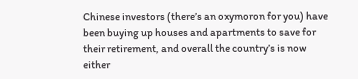Chinese investors (there’s an oxymoron for you) have been buying up houses and apartments to save for their retirement, and overall the country’s is now either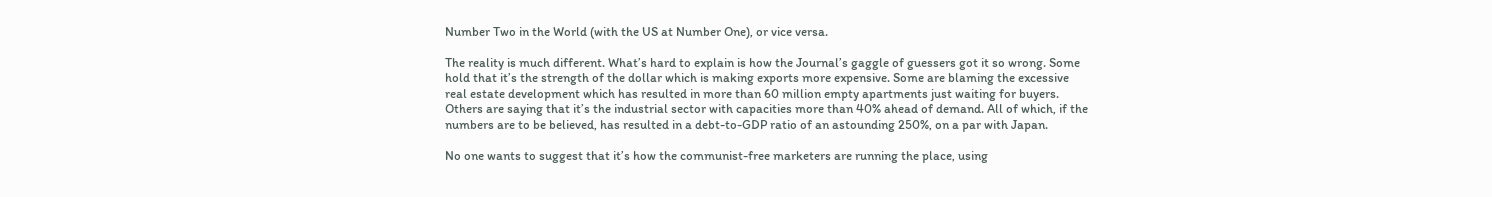Number Two in the World (with the US at Number One), or vice versa.

The reality is much different. What’s hard to explain is how the Journal’s gaggle of guessers got it so wrong. Some hold that it’s the strength of the dollar which is making exports more expensive. Some are blaming the excessive real estate development which has resulted in more than 60 million empty apartments just waiting for buyers. Others are saying that it’s the industrial sector with capacities more than 40% ahead of demand. All of which, if the numbers are to be believed, has resulted in a debt-to-GDP ratio of an astounding 250%, on a par with Japan.

No one wants to suggest that it’s how the communist-free marketers are running the place, using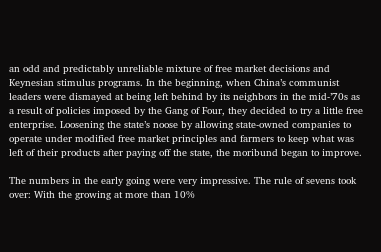an odd and predictably unreliable mixture of free market decisions and Keynesian stimulus programs. In the beginning, when China’s communist leaders were dismayed at being left behind by its neighbors in the mid-’70s as a result of policies imposed by the Gang of Four, they decided to try a little free enterprise. Loosening the state’s noose by allowing state-owned companies to operate under modified free market principles and farmers to keep what was left of their products after paying off the state, the moribund began to improve.

The numbers in the early going were very impressive. The rule of sevens took over: With the growing at more than 10%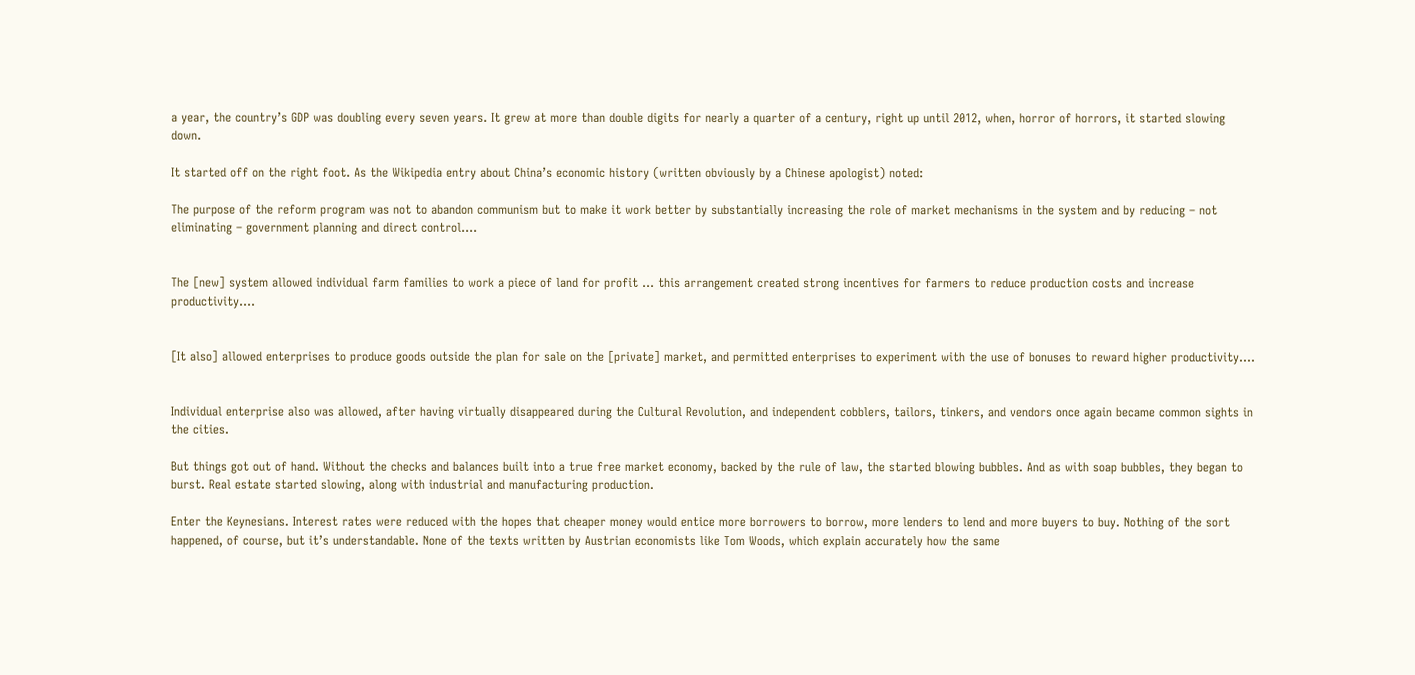a year, the country’s GDP was doubling every seven years. It grew at more than double digits for nearly a quarter of a century, right up until 2012, when, horror of horrors, it started slowing down.

It started off on the right foot. As the Wikipedia entry about China’s economic history (written obviously by a Chinese apologist) noted:

The purpose of the reform program was not to abandon communism but to make it work better by substantially increasing the role of market mechanisms in the system and by reducing – not eliminating – government planning and direct control….


The [new] system allowed individual farm families to work a piece of land for profit … this arrangement created strong incentives for farmers to reduce production costs and increase productivity….


[It also] allowed enterprises to produce goods outside the plan for sale on the [private] market, and permitted enterprises to experiment with the use of bonuses to reward higher productivity….


Individual enterprise also was allowed, after having virtually disappeared during the Cultural Revolution, and independent cobblers, tailors, tinkers, and vendors once again became common sights in the cities.

But things got out of hand. Without the checks and balances built into a true free market economy, backed by the rule of law, the started blowing bubbles. And as with soap bubbles, they began to burst. Real estate started slowing, along with industrial and manufacturing production.

Enter the Keynesians. Interest rates were reduced with the hopes that cheaper money would entice more borrowers to borrow, more lenders to lend and more buyers to buy. Nothing of the sort happened, of course, but it’s understandable. None of the texts written by Austrian economists like Tom Woods, which explain accurately how the same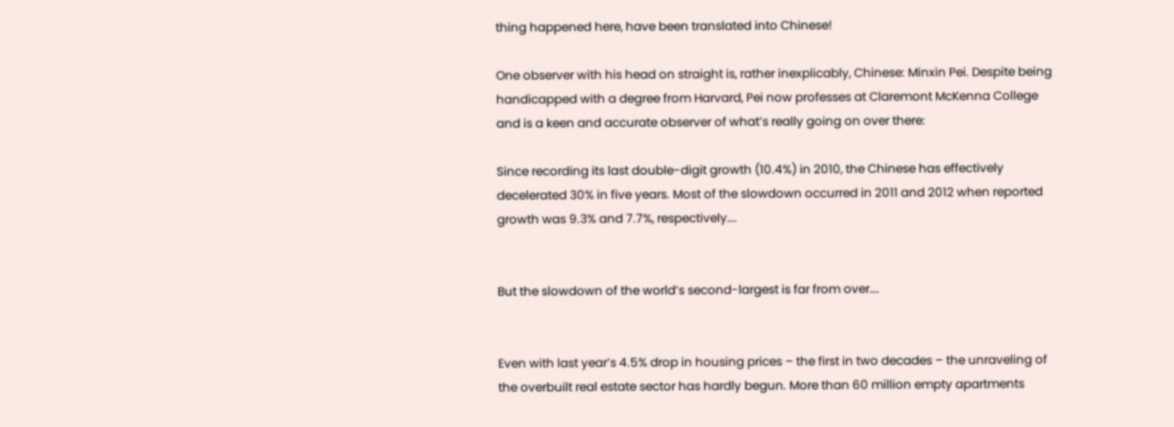thing happened here, have been translated into Chinese!

One observer with his head on straight is, rather inexplicably, Chinese: Minxin Pei. Despite being handicapped with a degree from Harvard, Pei now professes at Claremont McKenna College and is a keen and accurate observer of what’s really going on over there:

Since recording its last double-digit growth (10.4%) in 2010, the Chinese has effectively decelerated 30% in five years. Most of the slowdown occurred in 2011 and 2012 when reported growth was 9.3% and 7.7%, respectively….


But the slowdown of the world’s second-largest is far from over….


Even with last year’s 4.5% drop in housing prices – the first in two decades – the unraveling of the overbuilt real estate sector has hardly begun. More than 60 million empty apartments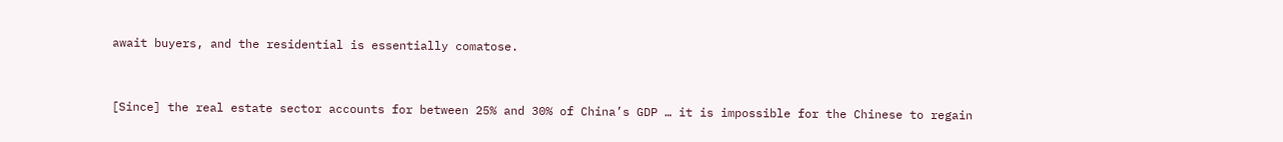await buyers, and the residential is essentially comatose.


[Since] the real estate sector accounts for between 25% and 30% of China’s GDP … it is impossible for the Chinese to regain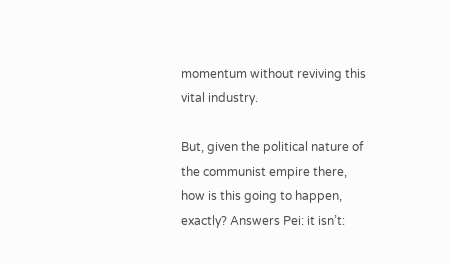momentum without reviving this vital industry.

But, given the political nature of the communist empire there, how is this going to happen, exactly? Answers Pei: it isn’t: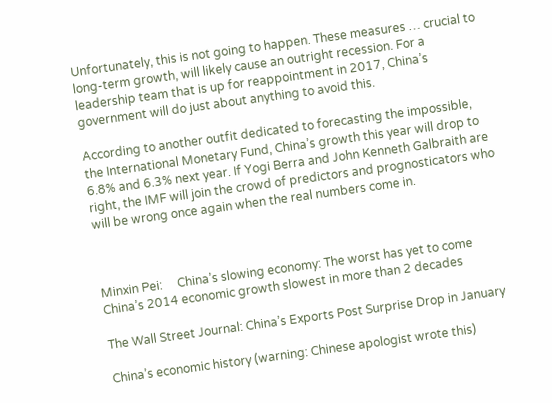Unfortunately, this is not going to happen. These measures … crucial to long-term growth, will likely cause an outright recession. For a leadership team that is up for reappointment in 2017, China’s government will do just about anything to avoid this.

According to another outfit dedicated to forecasting the impossible, the International Monetary Fund, China’s growth this year will drop to 6.8% and 6.3% next year. If Yogi Berra and John Kenneth Galbraith are right, the IMF will join the crowd of predictors and prognosticators who will be wrong once again when the real numbers come in.



Minxin Pei:     China’s slowing economy: The worst has yet to come China’s 2014 economic growth slowest in more than 2 decades

The Wall Street Journal: China’s Exports Post Surprise Drop in January

China’s economic history (warning: Chinese apologist wrote this)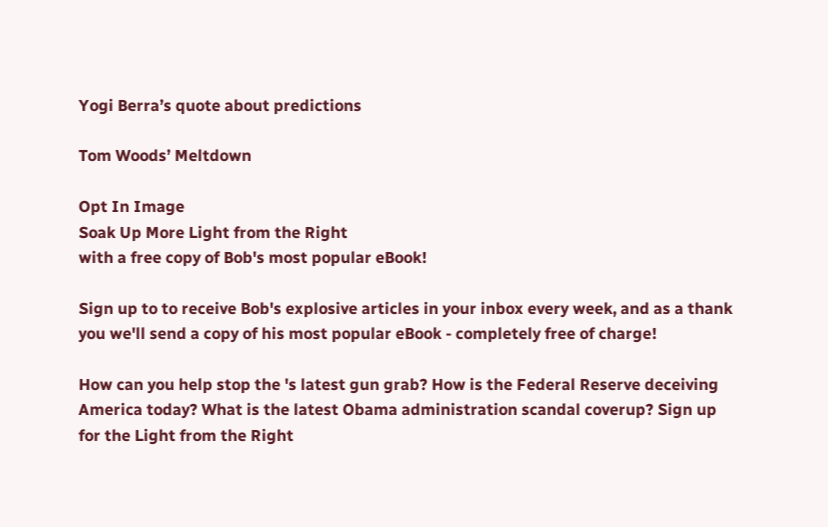Yogi Berra’s quote about predictions

Tom Woods’ Meltdown

Opt In Image
Soak Up More Light from the Right
with a free copy of Bob's most popular eBook!

Sign up to to receive Bob's explosive articles in your inbox every week, and as a thank you we'll send a copy of his most popular eBook - completely free of charge!

How can you help stop the 's latest gun grab? How is the Federal Reserve deceiving America today? What is the latest Obama administration scandal coverup? Sign up for the Light from the Right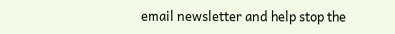email newsletter and help stop the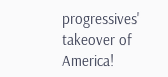progressives' takeover of America!